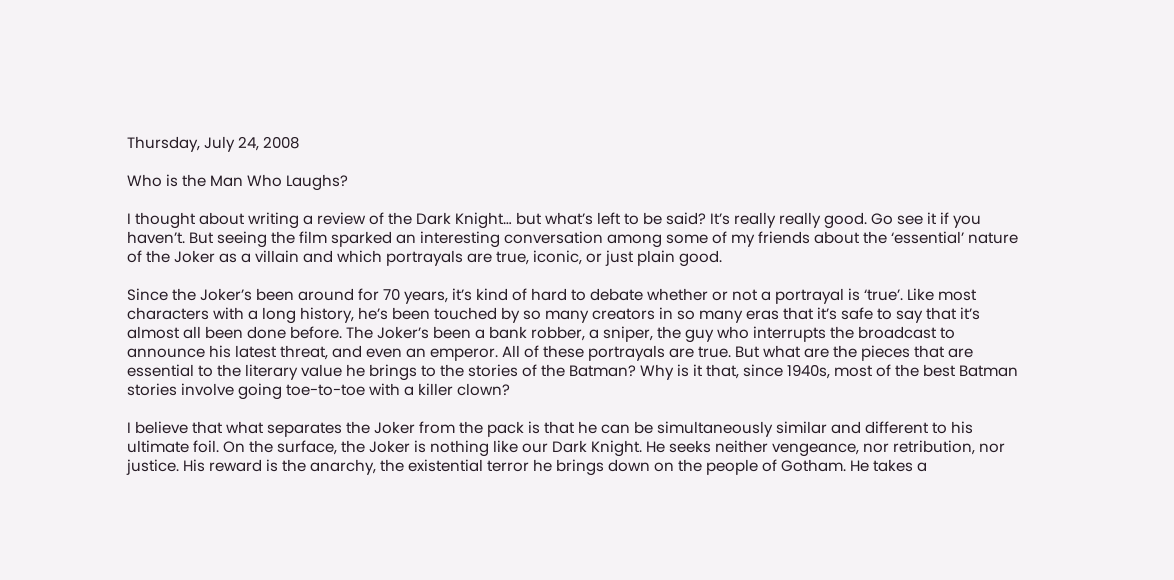Thursday, July 24, 2008

Who is the Man Who Laughs?

I thought about writing a review of the Dark Knight… but what’s left to be said? It’s really really good. Go see it if you haven’t. But seeing the film sparked an interesting conversation among some of my friends about the ‘essential’ nature of the Joker as a villain and which portrayals are true, iconic, or just plain good.

Since the Joker’s been around for 70 years, it’s kind of hard to debate whether or not a portrayal is ‘true’. Like most characters with a long history, he’s been touched by so many creators in so many eras that it’s safe to say that it’s almost all been done before. The Joker’s been a bank robber, a sniper, the guy who interrupts the broadcast to announce his latest threat, and even an emperor. All of these portrayals are true. But what are the pieces that are essential to the literary value he brings to the stories of the Batman? Why is it that, since 1940s, most of the best Batman stories involve going toe-to-toe with a killer clown?

I believe that what separates the Joker from the pack is that he can be simultaneously similar and different to his ultimate foil. On the surface, the Joker is nothing like our Dark Knight. He seeks neither vengeance, nor retribution, nor justice. His reward is the anarchy, the existential terror he brings down on the people of Gotham. He takes a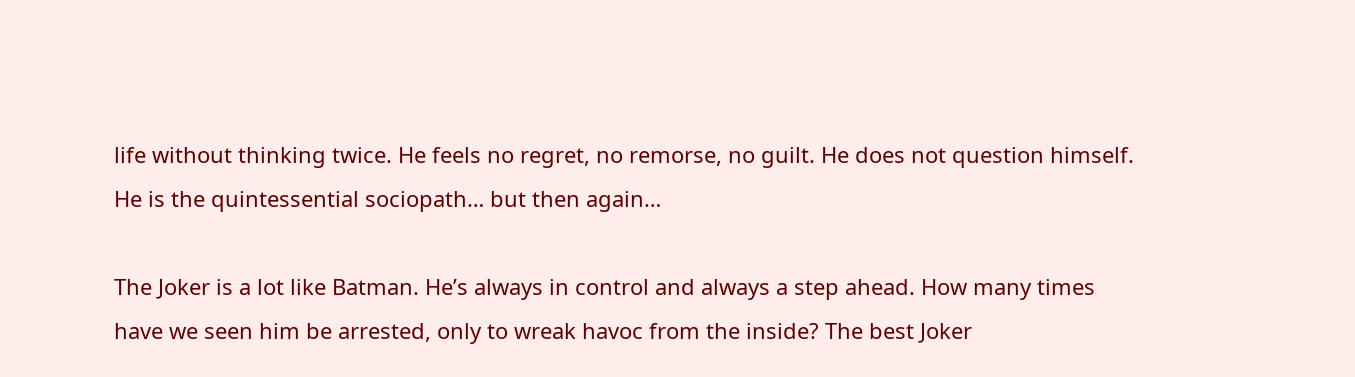life without thinking twice. He feels no regret, no remorse, no guilt. He does not question himself. He is the quintessential sociopath… but then again…

The Joker is a lot like Batman. He’s always in control and always a step ahead. How many times have we seen him be arrested, only to wreak havoc from the inside? The best Joker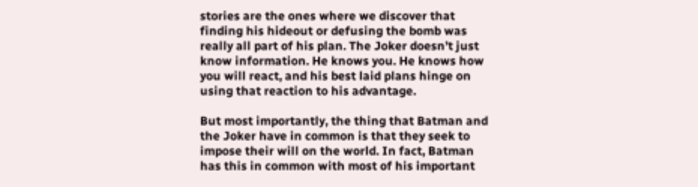stories are the ones where we discover that finding his hideout or defusing the bomb was really all part of his plan. The Joker doesn’t just know information. He knows you. He knows how you will react, and his best laid plans hinge on using that reaction to his advantage.

But most importantly, the thing that Batman and the Joker have in common is that they seek to impose their will on the world. In fact, Batman has this in common with most of his important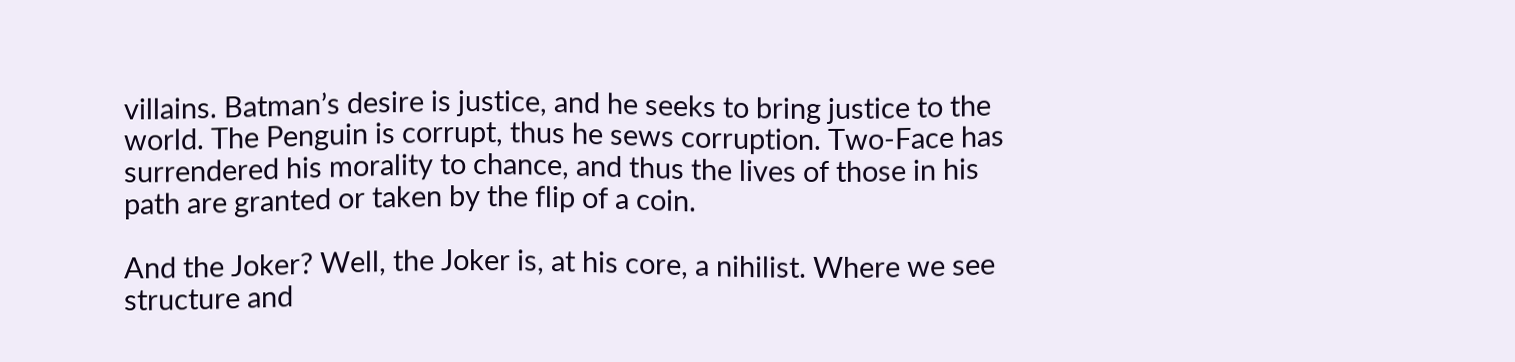villains. Batman’s desire is justice, and he seeks to bring justice to the world. The Penguin is corrupt, thus he sews corruption. Two-Face has surrendered his morality to chance, and thus the lives of those in his path are granted or taken by the flip of a coin.

And the Joker? Well, the Joker is, at his core, a nihilist. Where we see structure and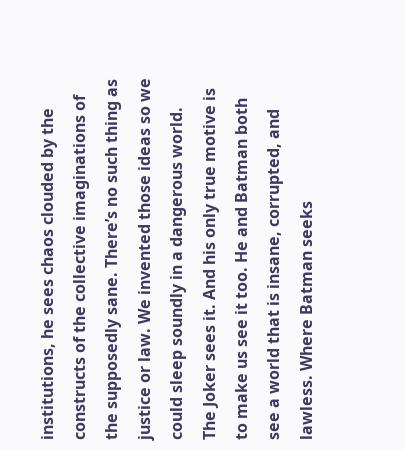institutions, he sees chaos clouded by the constructs of the collective imaginations of the supposedly sane. There’s no such thing as justice or law. We invented those ideas so we could sleep soundly in a dangerous world. The Joker sees it. And his only true motive is to make us see it too. He and Batman both see a world that is insane, corrupted, and lawless. Where Batman seeks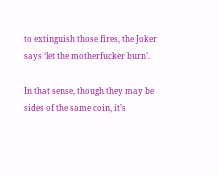to extinguish those fires, the Joker says ‘let the motherfucker burn’.

In that sense, though they may be sides of the same coin, it’s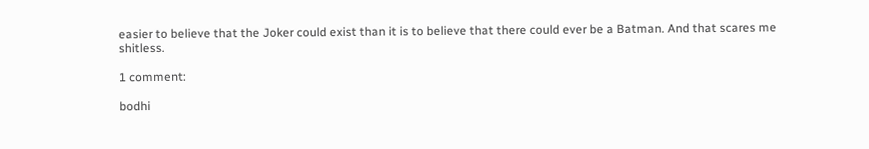easier to believe that the Joker could exist than it is to believe that there could ever be a Batman. And that scares me shitless.

1 comment:

bodhi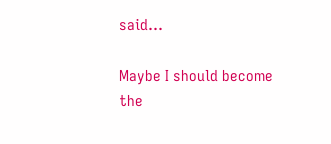said...

Maybe I should become the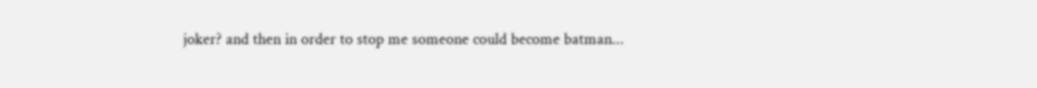joker? and then in order to stop me someone could become batman...